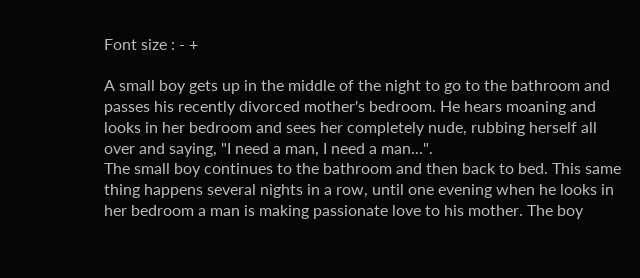Font size : - +

A small boy gets up in the middle of the night to go to the bathroom and passes his recently divorced mother's bedroom. He hears moaning and looks in her bedroom and sees her completely nude, rubbing herself all over and saying, "I need a man, I need a man...".
The small boy continues to the bathroom and then back to bed. This same thing happens several nights in a row, until one evening when he looks in her bedroom a man is making passionate love to his mother. The boy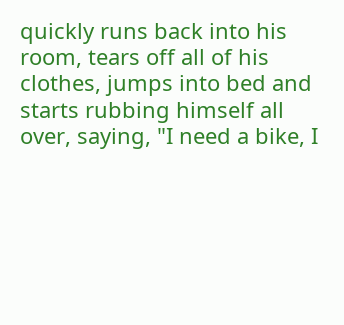quickly runs back into his room, tears off all of his clothes, jumps into bed and starts rubbing himself all over, saying, "I need a bike, I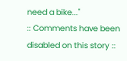need a bike..."
:: Comments have been disabled on this story ::